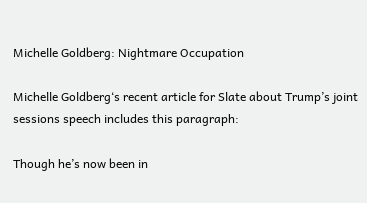Michelle Goldberg: Nightmare Occupation

Michelle Goldberg‘s recent article for Slate about Trump’s joint sessions speech includes this paragraph:

Though he’s now been in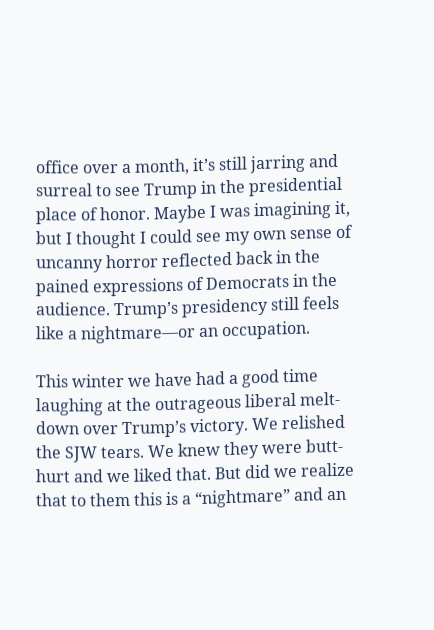office over a month, it’s still jarring and surreal to see Trump in the presidential place of honor. Maybe I was imagining it, but I thought I could see my own sense of uncanny horror reflected back in the pained expressions of Democrats in the audience. Trump’s presidency still feels like a nightmare—or an occupation.

This winter we have had a good time laughing at the outrageous liberal melt-down over Trump’s victory. We relished the SJW tears. We knew they were butt-hurt and we liked that. But did we realize that to them this is a “nightmare” and an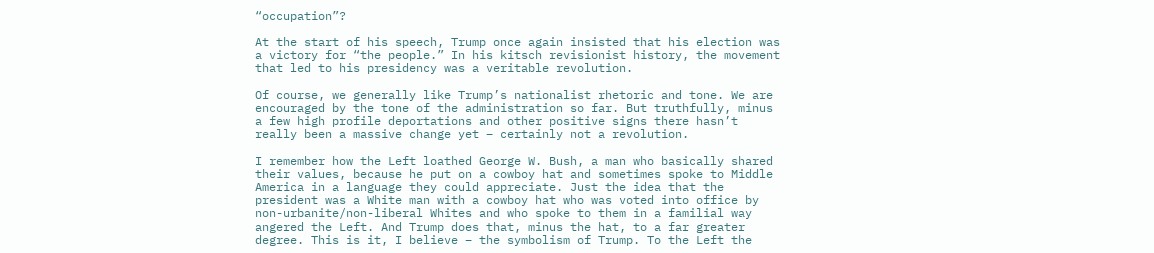“occupation”?

At the start of his speech, Trump once again insisted that his election was a victory for “the people.” In his kitsch revisionist history, the movement that led to his presidency was a veritable revolution.

Of course, we generally like Trump’s nationalist rhetoric and tone. We are encouraged by the tone of the administration so far. But truthfully, minus a few high profile deportations and other positive signs there hasn’t really been a massive change yet – certainly not a revolution.

I remember how the Left loathed George W. Bush, a man who basically shared their values, because he put on a cowboy hat and sometimes spoke to Middle America in a language they could appreciate. Just the idea that the president was a White man with a cowboy hat who was voted into office by non-urbanite/non-liberal Whites and who spoke to them in a familial way angered the Left. And Trump does that, minus the hat, to a far greater degree. This is it, I believe – the symbolism of Trump. To the Left the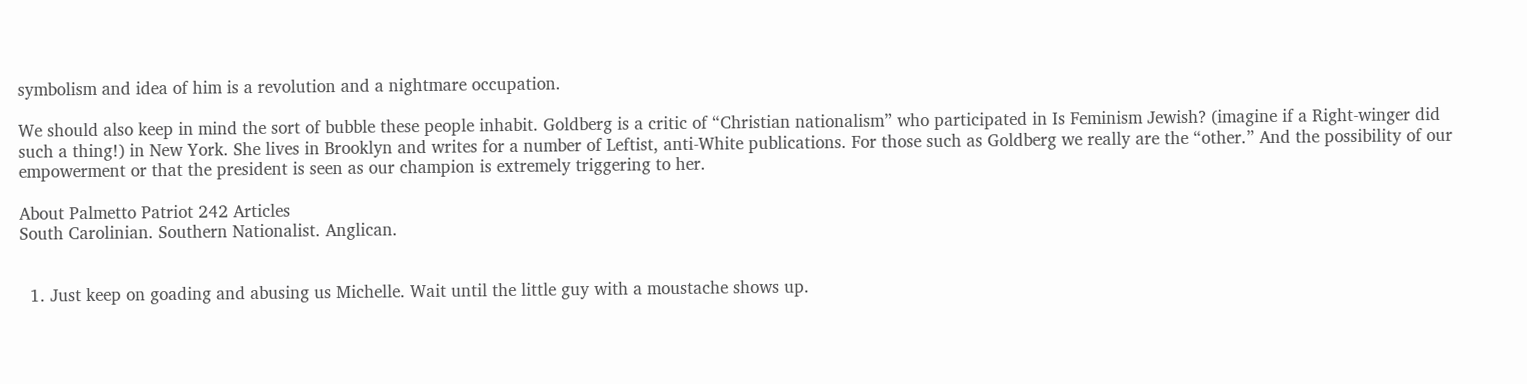symbolism and idea of him is a revolution and a nightmare occupation.

We should also keep in mind the sort of bubble these people inhabit. Goldberg is a critic of “Christian nationalism” who participated in Is Feminism Jewish? (imagine if a Right-winger did such a thing!) in New York. She lives in Brooklyn and writes for a number of Leftist, anti-White publications. For those such as Goldberg we really are the “other.” And the possibility of our empowerment or that the president is seen as our champion is extremely triggering to her.

About Palmetto Patriot 242 Articles
South Carolinian. Southern Nationalist. Anglican.


  1. Just keep on goading and abusing us Michelle. Wait until the little guy with a moustache shows up.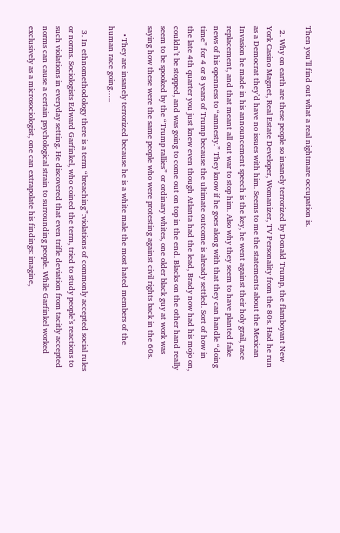Then you’ll find out what a real nightmare occupation is.

  2. Why on earth are these people so insanely terrorized by Donald Trump, the flamboyant New York Casino Magnet, Real Estate Developer, Womanizer, TV Personality from the 80s. Had he run as a Democrat they’d have no issues with him. Seems to me the statements about the Mexican Invasion he made in his announcement speech is the key, he went against their holy grail, race replacement, and that meant all out war to stop him. Also why they seem to have planted fake news of his openness to “amnesty.” They know if he goes along with that they can handle “doing time” for 4 or 8 years of Trump because the ultimate outcome is already settled. Sort of how in the late 4th quarter you just knew even though Atlanta had the lead, Brady now had his mojo on, couldn’t be stopped, and was going to come out on top in the end. Blacks on the other hand really seem to be spooked by the “Trump rallies” or ordinary whites, one older black guy at work was saying how these were the same people who were protesting against civil rights back in the 60s.

    • They are insanely terrorized because he is a white male the most hated members of the human race going…..

  3. In ethnomethodology there is a term “breaching”:violations of commonly accepted social rules or norms. Sociologists Edward Garfinkel, who coined the term, tried to study people’s reactions to such violations in everyday setting. He discovered that even trifle deviation from tacitly accepted norms can cause a certain psychological strain to surrounding people. While Garfinkel worked exclusively as a microsociologist, one can extrapolate his findings: imagine,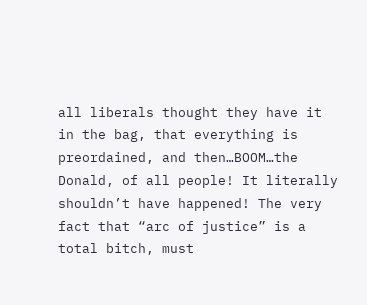all liberals thought they have it in the bag, that everything is preordained, and then…BOOM…the Donald, of all people! It literally shouldn’t have happened! The very fact that “arc of justice” is a total bitch, must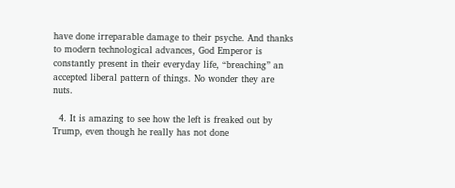have done irreparable damage to their psyche. And thanks to modern technological advances, God Emperor is constantly present in their everyday life, “breaching” an accepted liberal pattern of things. No wonder they are nuts.

  4. It is amazing to see how the left is freaked out by Trump, even though he really has not done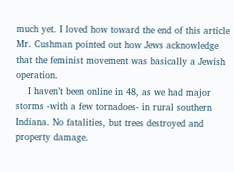much yet. I loved how toward the end of this article Mr. Cushman pointed out how Jews acknowledge that the feminist movement was basically a Jewish operation.
    I haven’t been online in 48, as we had major storms -with a few tornadoes- in rural southern Indiana. No fatalities, but trees destroyed and property damage.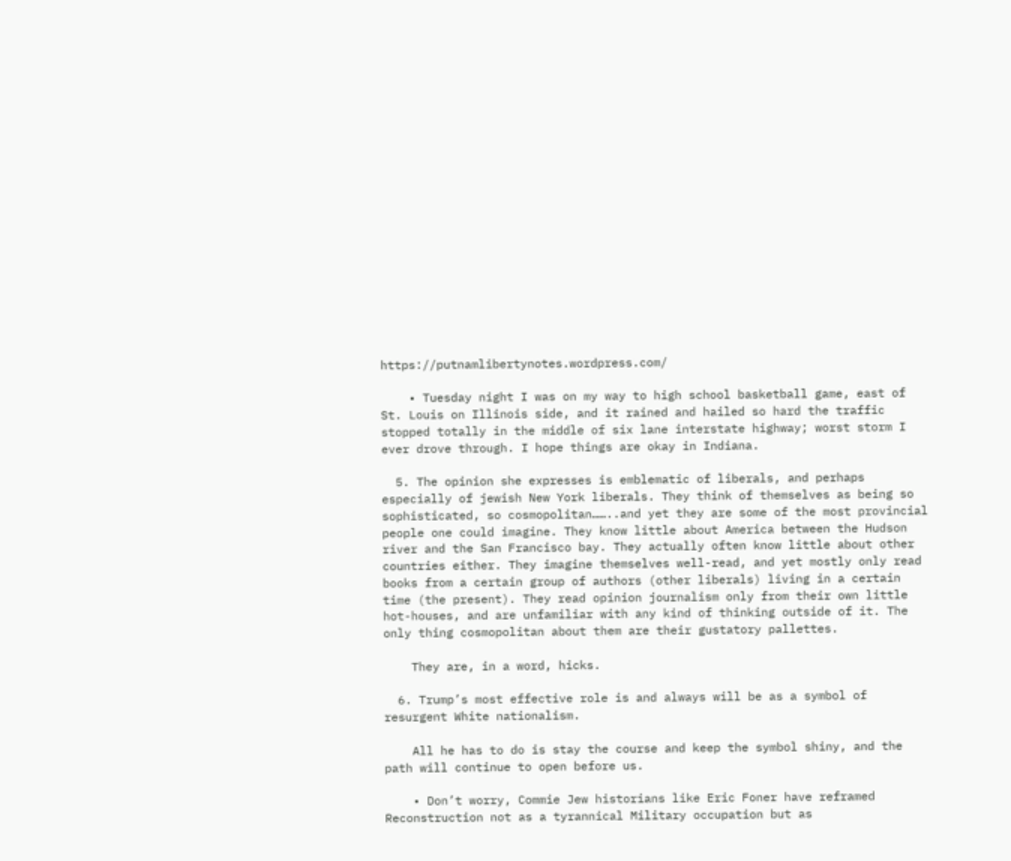https://putnamlibertynotes.wordpress.com/

    • Tuesday night I was on my way to high school basketball game, east of St. Louis on Illinois side, and it rained and hailed so hard the traffic stopped totally in the middle of six lane interstate highway; worst storm I ever drove through. I hope things are okay in Indiana.

  5. The opinion she expresses is emblematic of liberals, and perhaps especially of jewish New York liberals. They think of themselves as being so sophisticated, so cosmopolitan……..and yet they are some of the most provincial people one could imagine. They know little about America between the Hudson river and the San Francisco bay. They actually often know little about other countries either. They imagine themselves well-read, and yet mostly only read books from a certain group of authors (other liberals) living in a certain time (the present). They read opinion journalism only from their own little hot-houses, and are unfamiliar with any kind of thinking outside of it. The only thing cosmopolitan about them are their gustatory pallettes.

    They are, in a word, hicks.

  6. Trump’s most effective role is and always will be as a symbol of resurgent White nationalism.

    All he has to do is stay the course and keep the symbol shiny, and the path will continue to open before us.

    • Don’t worry, Commie Jew historians like Eric Foner have reframed Reconstruction not as a tyrannical Military occupation but as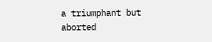a triumphant but aborted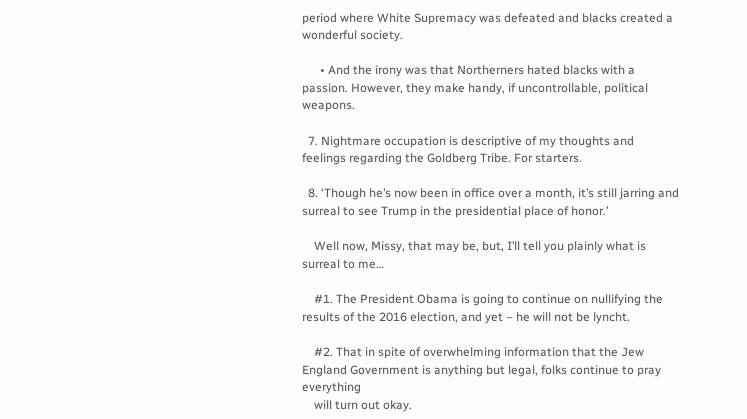period where White Supremacy was defeated and blacks created a wonderful society.

      • And the irony was that Northerners hated blacks with a passion. However, they make handy, if uncontrollable, political weapons.

  7. Nightmare occupation is descriptive of my thoughts and feelings regarding the Goldberg Tribe. For starters.

  8. ‘Though he’s now been in office over a month, it’s still jarring and surreal to see Trump in the presidential place of honor.’

    Well now, Missy, that may be, but, I’ll tell you plainly what is surreal to me…

    #1. The President Obama is going to continue on nullifying the results of the 2016 election, and yet – he will not be lyncht.

    #2. That in spite of overwhelming information that the Jew England Government is anything but legal, folks continue to pray everything
    will turn out okay.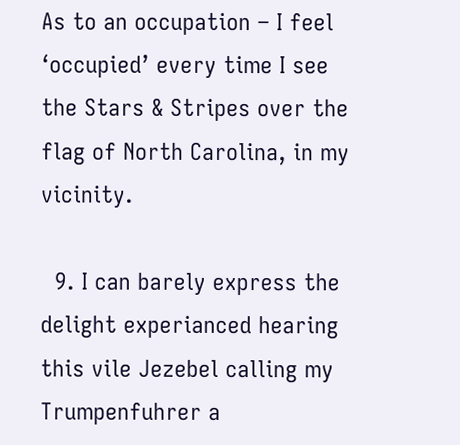As to an occupation – I feel ‘occupied’ every time I see the Stars & Stripes over the flag of North Carolina, in my vicinity.

  9. I can barely express the delight experianced hearing this vile Jezebel calling my Trumpenfuhrer a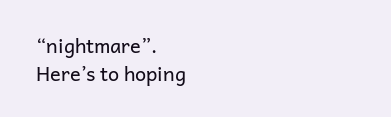“nightmare”. Here’s to hoping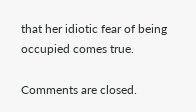that her idiotic fear of being occupied comes true.

Comments are closed.